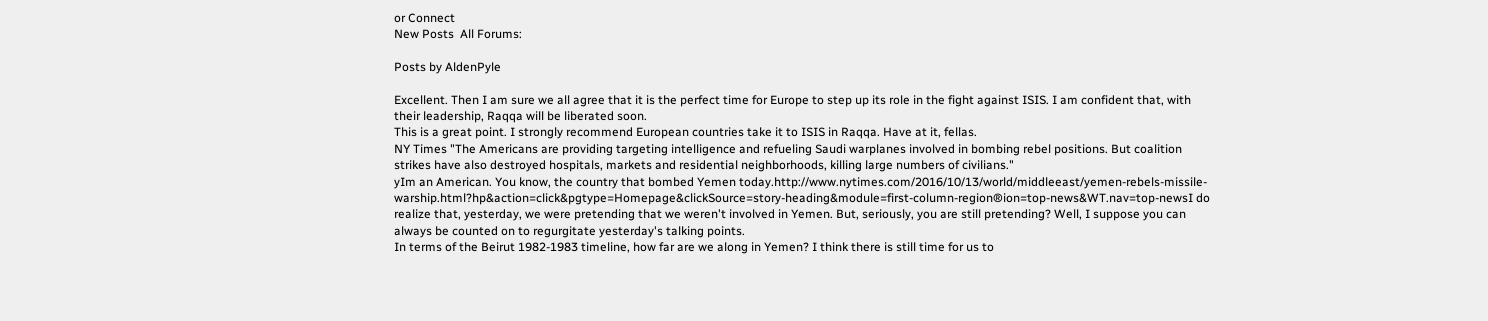or Connect
New Posts  All Forums:

Posts by AldenPyle

Excellent. Then I am sure we all agree that it is the perfect time for Europe to step up its role in the fight against ISIS. I am confident that, with their leadership, Raqqa will be liberated soon.
This is a great point. I strongly recommend European countries take it to ISIS in Raqqa. Have at it, fellas.
NY Times "The Americans are providing targeting intelligence and refueling Saudi warplanes involved in bombing rebel positions. But coalition strikes have also destroyed hospitals, markets and residential neighborhoods, killing large numbers of civilians."
yIm an American. You know, the country that bombed Yemen today.http://www.nytimes.com/2016/10/13/world/middleeast/yemen-rebels-missile-warship.html?hp&action=click&pgtype=Homepage&clickSource=story-heading&module=first-column-region®ion=top-news&WT.nav=top-newsI do realize that, yesterday, we were pretending that we weren't involved in Yemen. But, seriously, you are still pretending? Well, I suppose you can always be counted on to regurgitate yesterday's talking points.
In terms of the Beirut 1982-1983 timeline, how far are we along in Yemen? I think there is still time for us to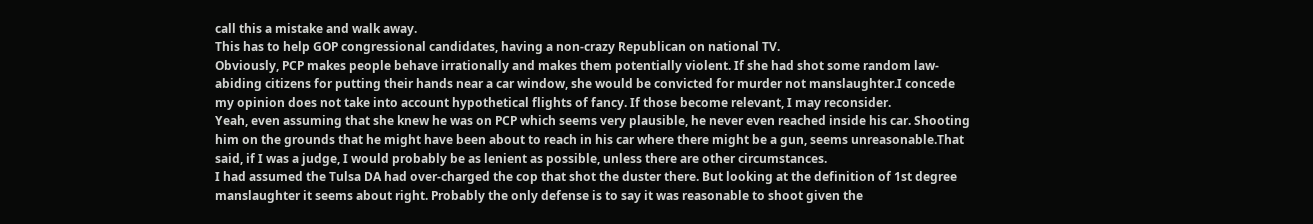call this a mistake and walk away.
This has to help GOP congressional candidates, having a non-crazy Republican on national TV.
Obviously, PCP makes people behave irrationally and makes them potentially violent. If she had shot some random law-abiding citizens for putting their hands near a car window, she would be convicted for murder not manslaughter.I concede my opinion does not take into account hypothetical flights of fancy. If those become relevant, I may reconsider.
Yeah, even assuming that she knew he was on PCP which seems very plausible, he never even reached inside his car. Shooting him on the grounds that he might have been about to reach in his car where there might be a gun, seems unreasonable.That said, if I was a judge, I would probably be as lenient as possible, unless there are other circumstances.
I had assumed the Tulsa DA had over-charged the cop that shot the duster there. But looking at the definition of 1st degree manslaughter it seems about right. Probably the only defense is to say it was reasonable to shoot given the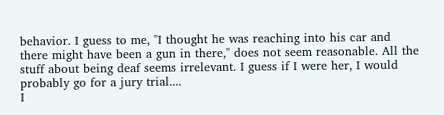behavior. I guess to me, "I thought he was reaching into his car and there might have been a gun in there," does not seem reasonable. All the stuff about being deaf seems irrelevant. I guess if I were her, I would probably go for a jury trial....
I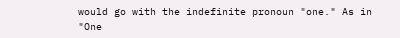would go with the indefinite pronoun "one." As in "One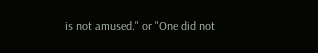is not amused." or "One did not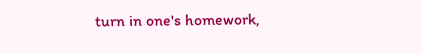turn in one's homework,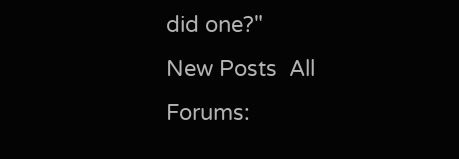did one?"
New Posts  All Forums: